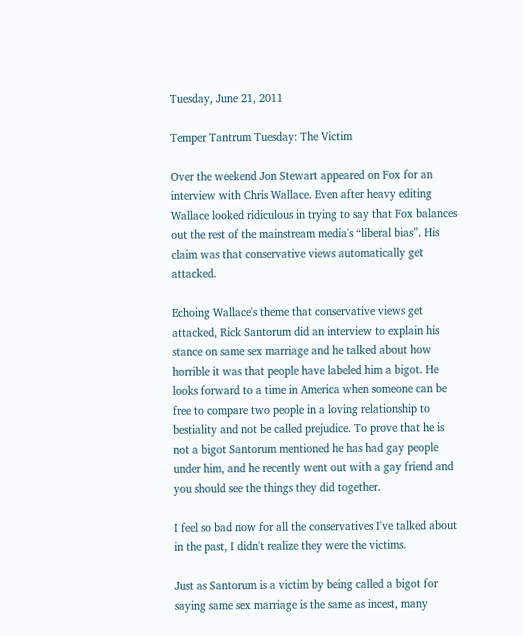Tuesday, June 21, 2011

Temper Tantrum Tuesday: The Victim

Over the weekend Jon Stewart appeared on Fox for an interview with Chris Wallace. Even after heavy editing Wallace looked ridiculous in trying to say that Fox balances out the rest of the mainstream media's “liberal bias”. His claim was that conservative views automatically get attacked.

Echoing Wallace's theme that conservative views get attacked, Rick Santorum did an interview to explain his stance on same sex marriage and he talked about how horrible it was that people have labeled him a bigot. He looks forward to a time in America when someone can be free to compare two people in a loving relationship to bestiality and not be called prejudice. To prove that he is not a bigot Santorum mentioned he has had gay people under him, and he recently went out with a gay friend and you should see the things they did together.

I feel so bad now for all the conservatives I've talked about in the past, I didn't realize they were the victims.

Just as Santorum is a victim by being called a bigot for saying same sex marriage is the same as incest, many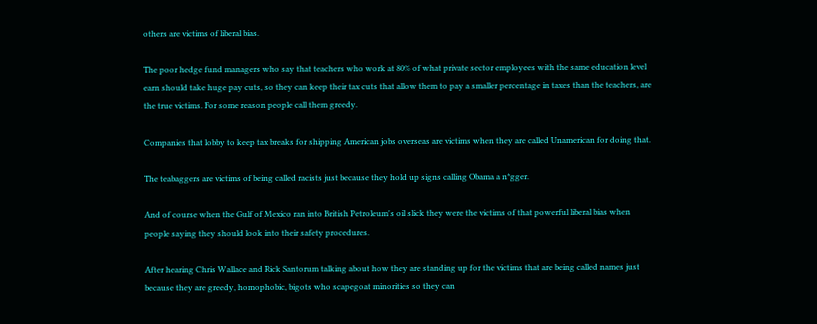others are victims of liberal bias.

The poor hedge fund managers who say that teachers who work at 80% of what private sector employees with the same education level earn should take huge pay cuts, so they can keep their tax cuts that allow them to pay a smaller percentage in taxes than the teachers, are the true victims. For some reason people call them greedy.

Companies that lobby to keep tax breaks for shipping American jobs overseas are victims when they are called Unamerican for doing that.

The teabaggers are victims of being called racists just because they hold up signs calling Obama a n*gger.

And of course when the Gulf of Mexico ran into British Petroleum's oil slick they were the victims of that powerful liberal bias when people saying they should look into their safety procedures.

After hearing Chris Wallace and Rick Santorum talking about how they are standing up for the victims that are being called names just because they are greedy, homophobic, bigots who scapegoat minorities so they can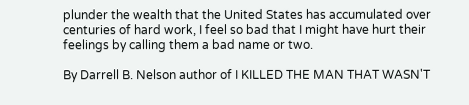plunder the wealth that the United States has accumulated over centuries of hard work, I feel so bad that I might have hurt their feelings by calling them a bad name or two.

By Darrell B. Nelson author of I KILLED THE MAN THAT WASN'T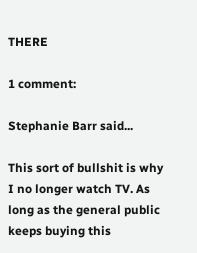THERE

1 comment:

Stephanie Barr said...

This sort of bullshit is why I no longer watch TV. As long as the general public keeps buying this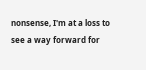nonsense, I'm at a loss to see a way forward for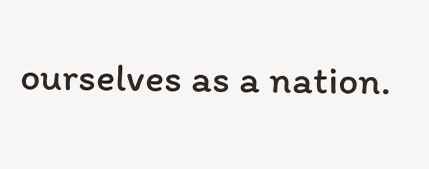ourselves as a nation.